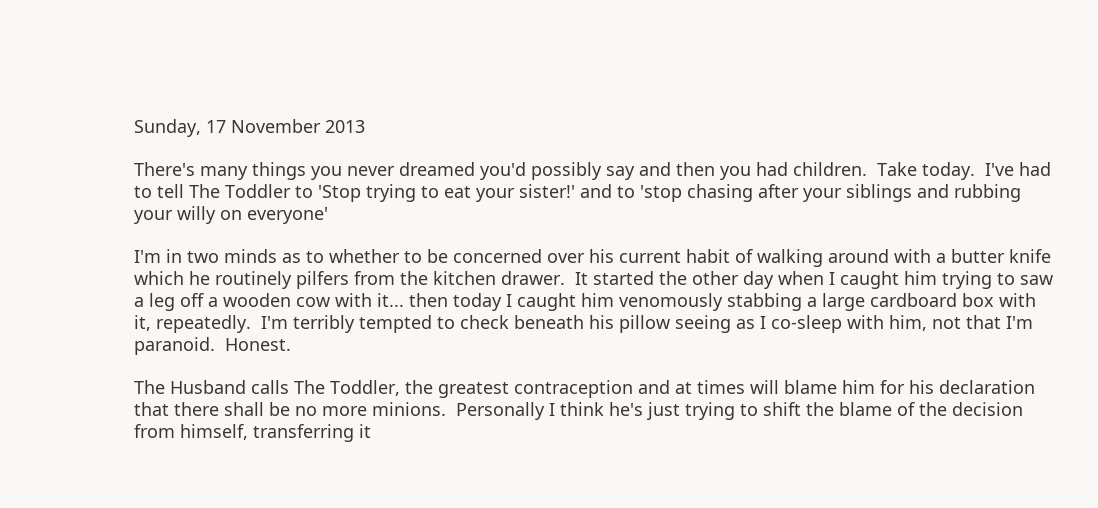Sunday, 17 November 2013

There's many things you never dreamed you'd possibly say and then you had children.  Take today.  I've had to tell The Toddler to 'Stop trying to eat your sister!' and to 'stop chasing after your siblings and rubbing your willy on everyone'

I'm in two minds as to whether to be concerned over his current habit of walking around with a butter knife which he routinely pilfers from the kitchen drawer.  It started the other day when I caught him trying to saw a leg off a wooden cow with it... then today I caught him venomously stabbing a large cardboard box with it, repeatedly.  I'm terribly tempted to check beneath his pillow seeing as I co-sleep with him, not that I'm paranoid.  Honest.

The Husband calls The Toddler, the greatest contraception and at times will blame him for his declaration that there shall be no more minions.  Personally I think he's just trying to shift the blame of the decision from himself, transferring it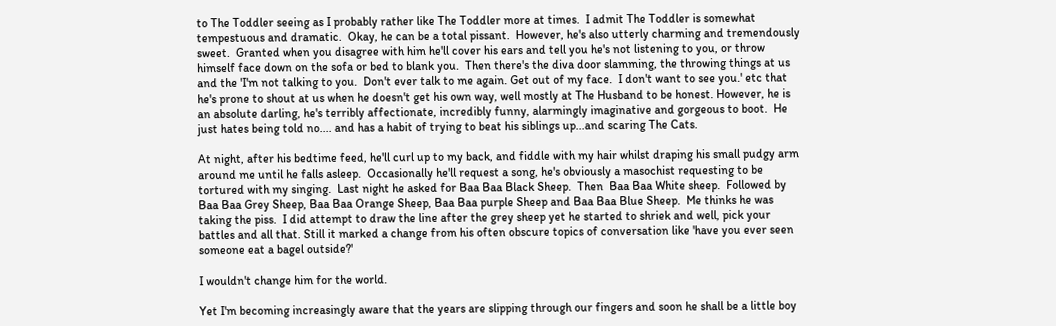to The Toddler seeing as I probably rather like The Toddler more at times.  I admit The Toddler is somewhat tempestuous and dramatic.  Okay, he can be a total pissant.  However, he's also utterly charming and tremendously sweet.  Granted when you disagree with him he'll cover his ears and tell you he's not listening to you, or throw himself face down on the sofa or bed to blank you.  Then there's the diva door slamming, the throwing things at us and the 'I'm not talking to you.  Don't ever talk to me again. Get out of my face.  I don't want to see you.' etc that he's prone to shout at us when he doesn't get his own way, well mostly at The Husband to be honest. However, he is an absolute darling, he's terribly affectionate, incredibly funny, alarmingly imaginative and gorgeous to boot.  He just hates being told no.... and has a habit of trying to beat his siblings up...and scaring The Cats.

At night, after his bedtime feed, he'll curl up to my back, and fiddle with my hair whilst draping his small pudgy arm around me until he falls asleep.  Occasionally he'll request a song, he's obviously a masochist requesting to be tortured with my singing.  Last night he asked for Baa Baa Black Sheep.  Then  Baa Baa White sheep.  Followed by Baa Baa Grey Sheep, Baa Baa Orange Sheep, Baa Baa purple Sheep and Baa Baa Blue Sheep.  Me thinks he was taking the piss.  I did attempt to draw the line after the grey sheep yet he started to shriek and well, pick your battles and all that. Still it marked a change from his often obscure topics of conversation like 'have you ever seen someone eat a bagel outside?'

I wouldn't change him for the world.

Yet I'm becoming increasingly aware that the years are slipping through our fingers and soon he shall be a little boy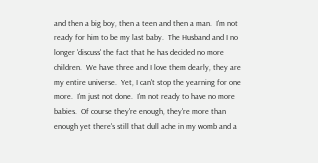and then a big boy, then a teen and then a man.  I'm not ready for him to be my last baby.  The Husband and I no longer 'discuss' the fact that he has decided no more children.  We have three and I love them dearly, they are my entire universe.  Yet, I can't stop the yearning for one more.  I'm just not done.  I'm not ready to have no more babies.  Of course they're enough, they're more than enough yet there's still that dull ache in my womb and a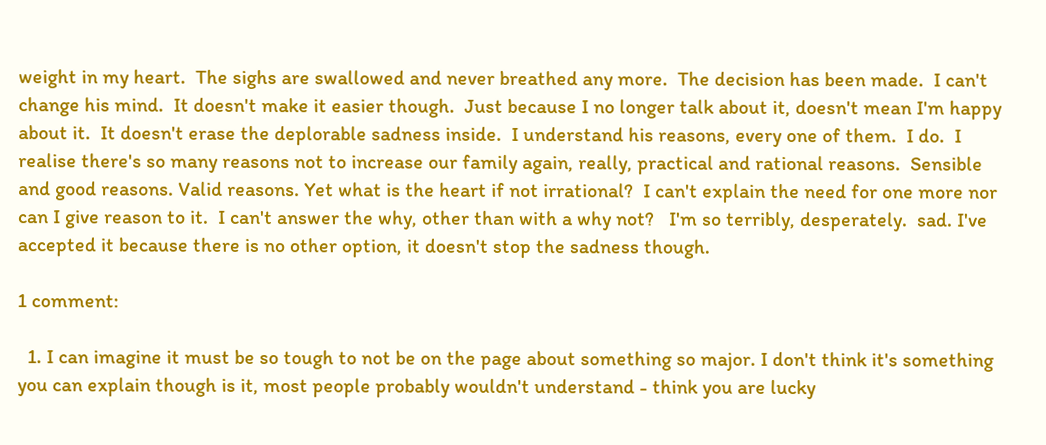weight in my heart.  The sighs are swallowed and never breathed any more.  The decision has been made.  I can't change his mind.  It doesn't make it easier though.  Just because I no longer talk about it, doesn't mean I'm happy about it.  It doesn't erase the deplorable sadness inside.  I understand his reasons, every one of them.  I do.  I realise there's so many reasons not to increase our family again, really, practical and rational reasons.  Sensible and good reasons. Valid reasons. Yet what is the heart if not irrational?  I can't explain the need for one more nor can I give reason to it.  I can't answer the why, other than with a why not?   I'm so terribly, desperately.  sad. I've accepted it because there is no other option, it doesn't stop the sadness though.

1 comment:

  1. I can imagine it must be so tough to not be on the page about something so major. I don't think it's something you can explain though is it, most people probably wouldn't understand - think you are lucky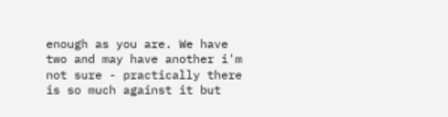enough as you are. We have two and may have another i'm not sure - practically there is so much against it but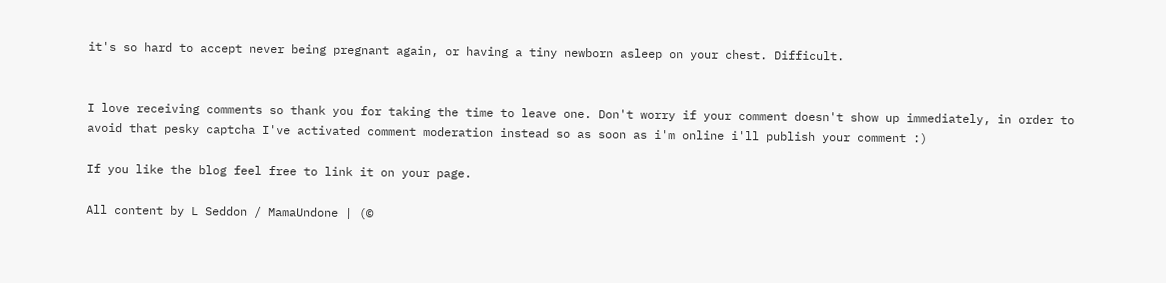it's so hard to accept never being pregnant again, or having a tiny newborn asleep on your chest. Difficult.


I love receiving comments so thank you for taking the time to leave one. Don't worry if your comment doesn't show up immediately, in order to avoid that pesky captcha I've activated comment moderation instead so as soon as i'm online i'll publish your comment :)

If you like the blog feel free to link it on your page.

All content by L Seddon / MamaUndone | (©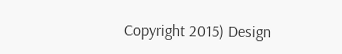Copyright 2015) Design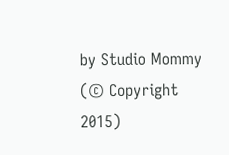by Studio Mommy (© Copyright 2015)